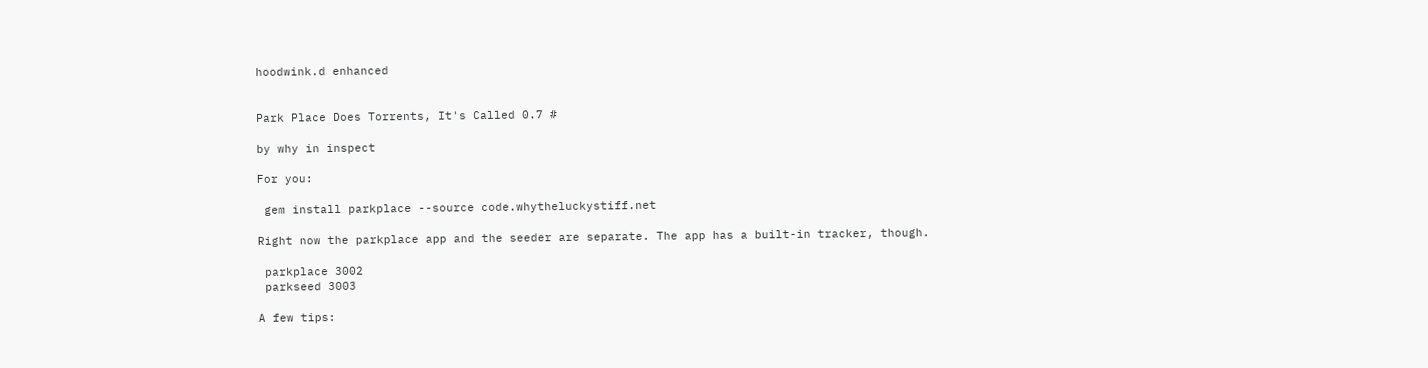hoodwink.d enhanced


Park Place Does Torrents, It's Called 0.7 #

by why in inspect

For you:

 gem install parkplace --source code.whytheluckystiff.net

Right now the parkplace app and the seeder are separate. The app has a built-in tracker, though.

 parkplace 3002
 parkseed 3003

A few tips: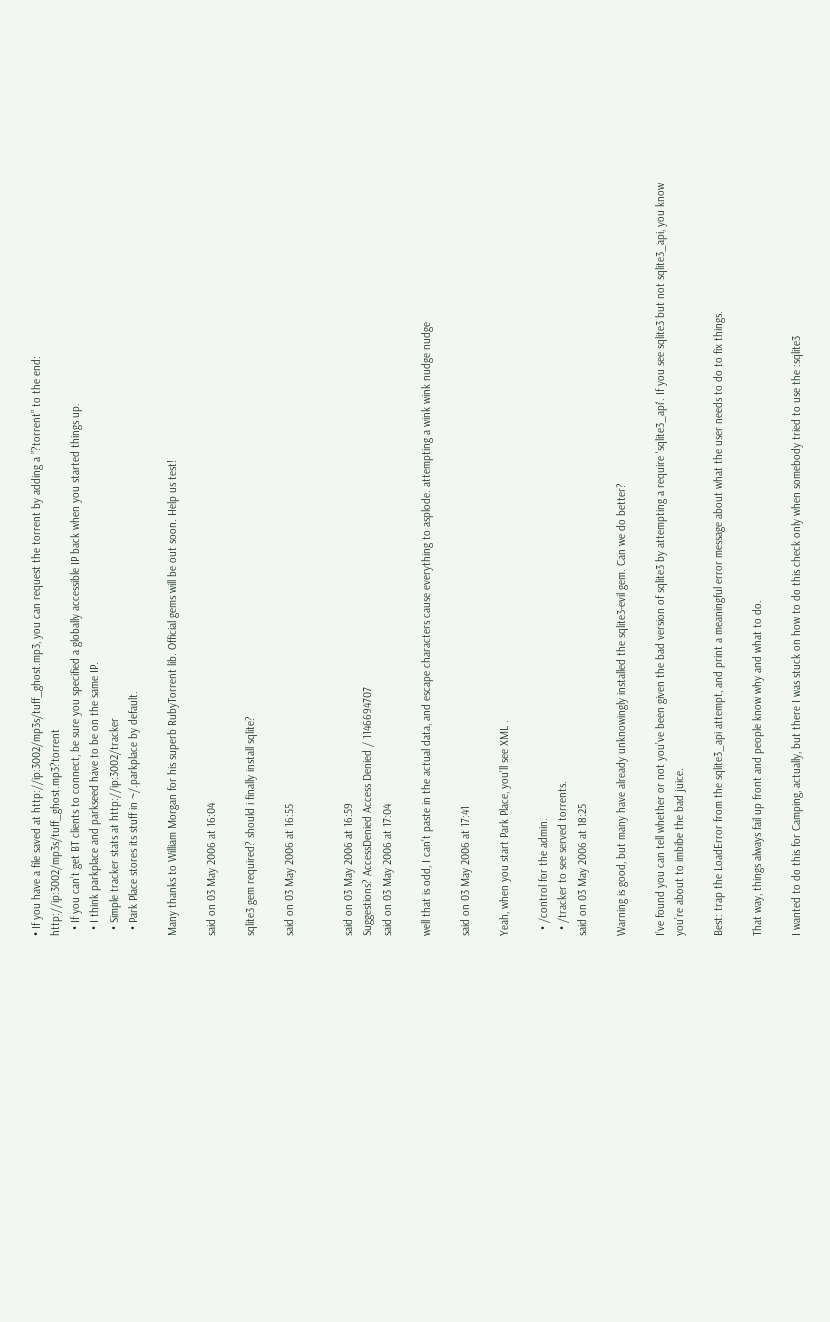• If you have a file saved at http://ip:3002/mp3s/tuff_ghost.mp3, you can request the torrent by adding a ”?torrent” to the end: http://ip:3002/mp3s/tuff_ghost.mp3?torrent
  • If you can’t get BT clients to connect, be sure you specified a globally accessible IP back when you started things up.
  • I think parkplace and parkseed have to be on the same IP.
  • Simple tracker stats at http://ip:3002/tracker
  • Park Place stores its stuff in ~/.parkplace by default.

Many thanks to William Morgan for his superb RubyTorrent lib. Official gems will be out soon. Help us test!

said on 03 May 2006 at 16:04

sqlite3 gem required? should i finally install sqlite?

said on 03 May 2006 at 16:55


said on 03 May 2006 at 16:59
Suggestions? AccessDenied Access Denied / 1146694707
said on 03 May 2006 at 17:04

well that is odd, I can’t paste in the actual data, and escape characters cause everything to asplode. attempting a wink wink nudge nudge

said on 03 May 2006 at 17:41

Yeah, when you start Park Place, you’ll see XML .

  • /control for the admin.
  • /tracker to see served torrents.
said on 03 May 2006 at 18:25

Warning is good, but many have already unknowingly installed the sqlite3-evil gem. Can we do better?

I’ve found you can tell whether or not you’ve been given the bad version of sqlite3 by attempting a require 'sqlite3_api'. If you see sqlite3 but not sqlite3_api, you know you’re about to imbibe the bad juice.

Best: trap the LoadError from the sqlite3_api attempt, and print a meaningful error message about what the user needs to do to fix things.

That way, things always fail up front and people know why and what to do.

I wanted to do this for Camping, actually, but there I was stuck on how to do this check only when somebody tried to use the :sqlite3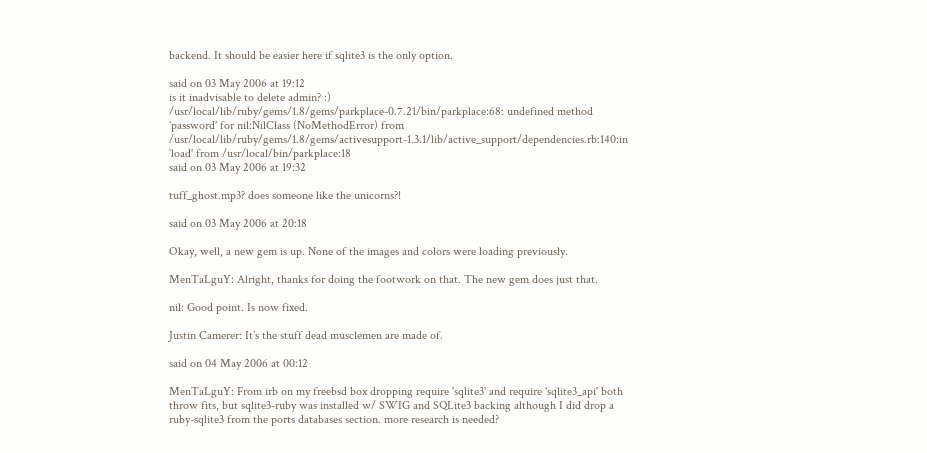backend. It should be easier here if sqlite3 is the only option.

said on 03 May 2006 at 19:12
is it inadvisable to delete admin? :) /usr/local/lib/ruby/gems/1.8/gems/parkplace-0.7.21/bin/parkplace:68: undefined method `password' for nil:NilClass (NoMethodError) from /usr/local/lib/ruby/gems/1.8/gems/activesupport-1.3.1/lib/active_support/dependencies.rb:140:in `load' from /usr/local/bin/parkplace:18
said on 03 May 2006 at 19:32

tuff_ghost.mp3? does someone like the unicorns?!

said on 03 May 2006 at 20:18

Okay, well, a new gem is up. None of the images and colors were loading previously.

MenTaLguY: Alright, thanks for doing the footwork on that. The new gem does just that.

nil: Good point. Is now fixed.

Justin Camerer: It’s the stuff dead musclemen are made of.

said on 04 May 2006 at 00:12

MenTaLguY: From irb on my freebsd box dropping require 'sqlite3' and require 'sqlite3_api' both throw fits, but sqlite3-ruby was installed w/ SWIG and SQLite3 backing although I did drop a ruby-sqlite3 from the ports databases section. more research is needed?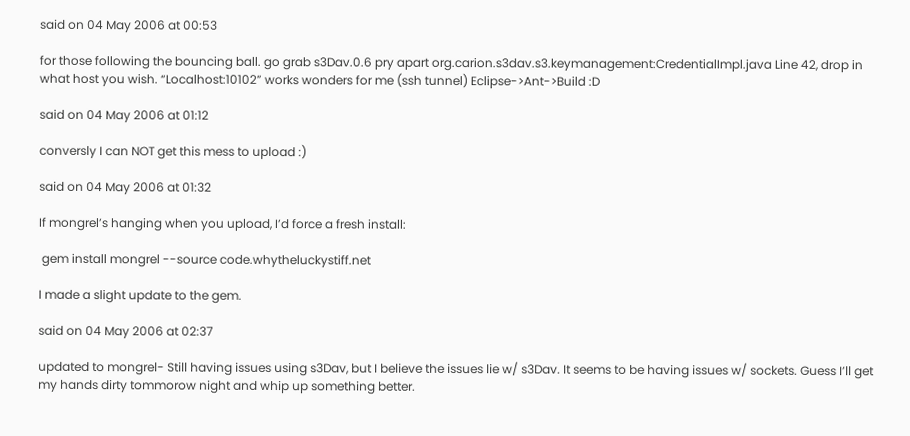said on 04 May 2006 at 00:53

for those following the bouncing ball. go grab s3Dav.0.6 pry apart org.carion.s3dav.s3.keymanagement:CredentialImpl.java Line 42, drop in what host you wish. “Localhost:10102” works wonders for me (ssh tunnel) Eclipse->Ant->Build :D

said on 04 May 2006 at 01:12

conversly I can NOT get this mess to upload :)

said on 04 May 2006 at 01:32

If mongrel’s hanging when you upload, I’d force a fresh install:

 gem install mongrel --source code.whytheluckystiff.net

I made a slight update to the gem.

said on 04 May 2006 at 02:37

updated to mongrel- Still having issues using s3Dav, but I believe the issues lie w/ s3Dav. It seems to be having issues w/ sockets. Guess I’ll get my hands dirty tommorow night and whip up something better.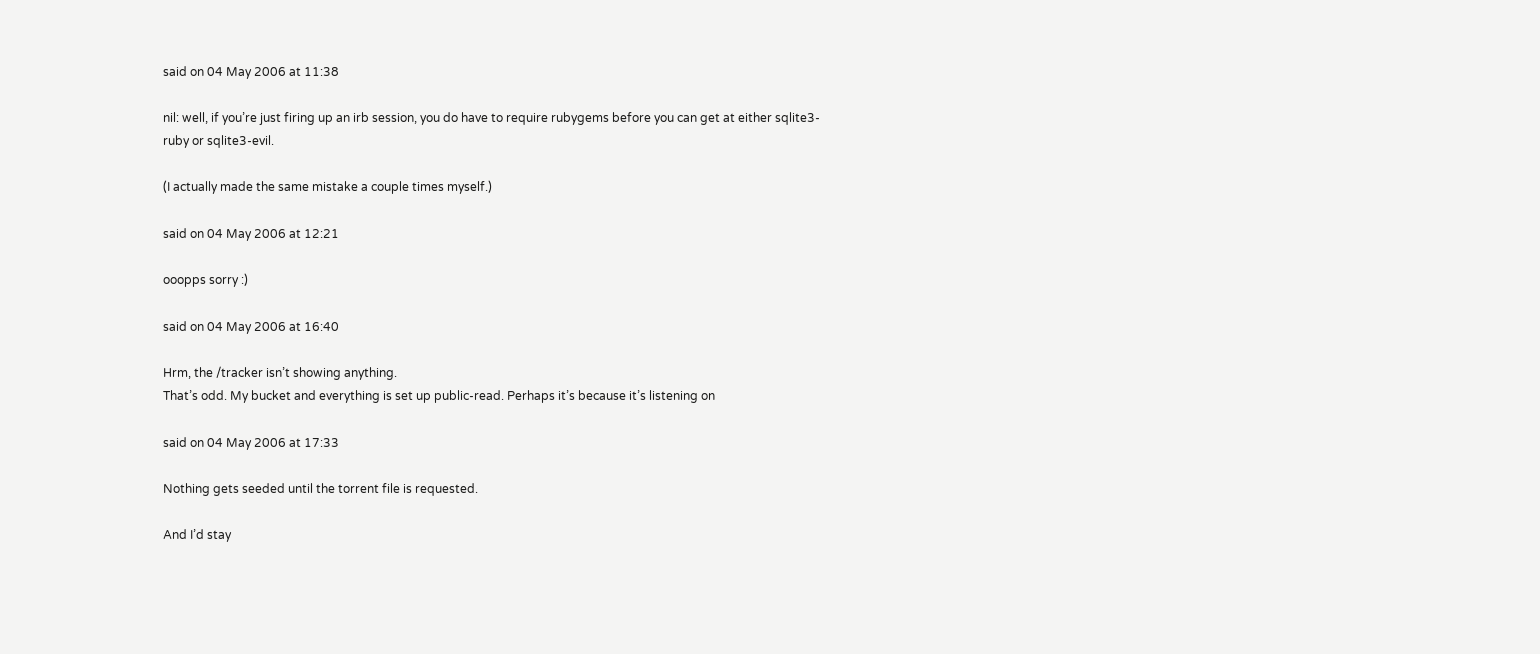said on 04 May 2006 at 11:38

nil: well, if you’re just firing up an irb session, you do have to require rubygems before you can get at either sqlite3-ruby or sqlite3-evil.

(I actually made the same mistake a couple times myself.)

said on 04 May 2006 at 12:21

ooopps sorry :)

said on 04 May 2006 at 16:40

Hrm, the /tracker isn’t showing anything.
That’s odd. My bucket and everything is set up public-read. Perhaps it’s because it’s listening on

said on 04 May 2006 at 17:33

Nothing gets seeded until the torrent file is requested.

And I’d stay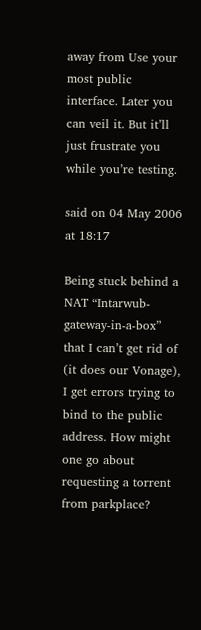away from Use your most public interface. Later you can veil it. But it’ll just frustrate you while you’re testing.

said on 04 May 2006 at 18:17

Being stuck behind a NAT “Intarwub-gateway-in-a-box” that I can’t get rid of (it does our Vonage), I get errors trying to bind to the public address. How might one go about requesting a torrent from parkplace?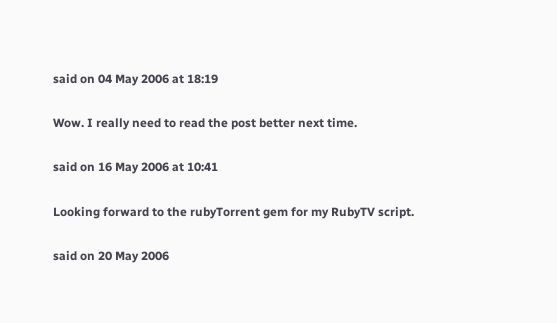said on 04 May 2006 at 18:19

Wow. I really need to read the post better next time.

said on 16 May 2006 at 10:41

Looking forward to the rubyTorrent gem for my RubyTV script.

said on 20 May 2006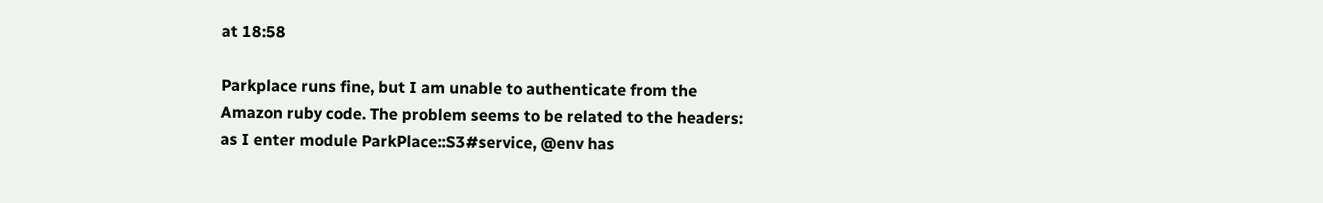at 18:58

Parkplace runs fine, but I am unable to authenticate from the Amazon ruby code. The problem seems to be related to the headers: as I enter module ParkPlace::S3#service, @env has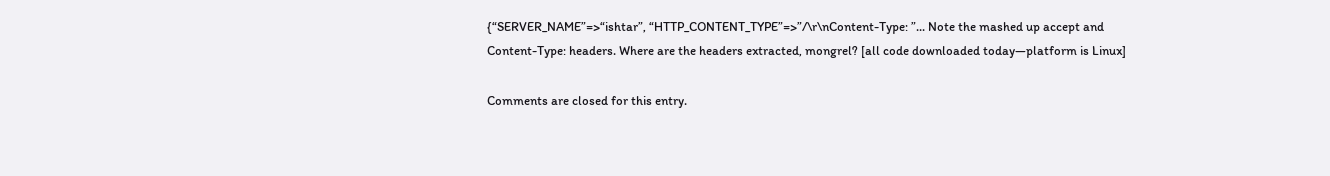{“SERVER_NAME”=>“ishtar”, “HTTP_CONTENT_TYPE”=>”/\r\nContent-Type: ”... Note the mashed up accept and Content-Type: headers. Where are the headers extracted, mongrel? [all code downloaded today—platform is Linux]

Comments are closed for this entry.